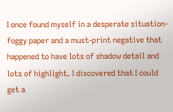I once found myself in a desperate situation- foggy paper and a must-print negative that happened to have lots of shadow detail and lots of highlight. I discovered that I could get a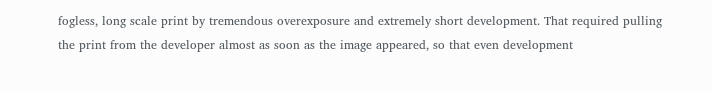fogless, long scale print by tremendous overexposure and extremely short development. That required pulling the print from the developer almost as soon as the image appeared, so that even development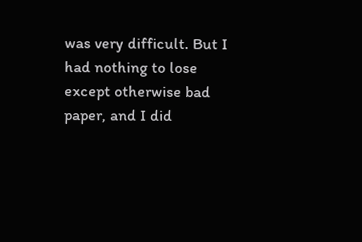was very difficult. But I had nothing to lose except otherwise bad paper, and I did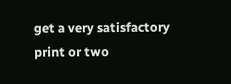get a very satisfactory print or two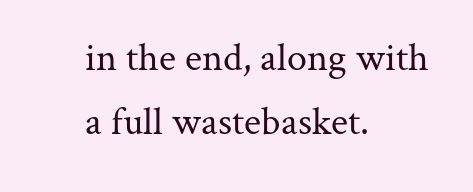in the end, along with a full wastebasket.